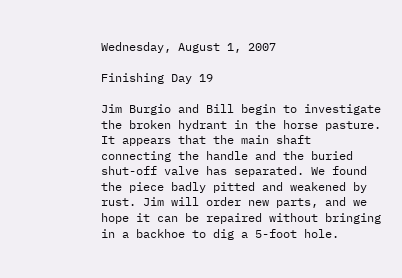Wednesday, August 1, 2007

Finishing Day 19

Jim Burgio and Bill begin to investigate the broken hydrant in the horse pasture. It appears that the main shaft connecting the handle and the buried shut-off valve has separated. We found the piece badly pitted and weakened by rust. Jim will order new parts, and we hope it can be repaired without bringing in a backhoe to dig a 5-foot hole.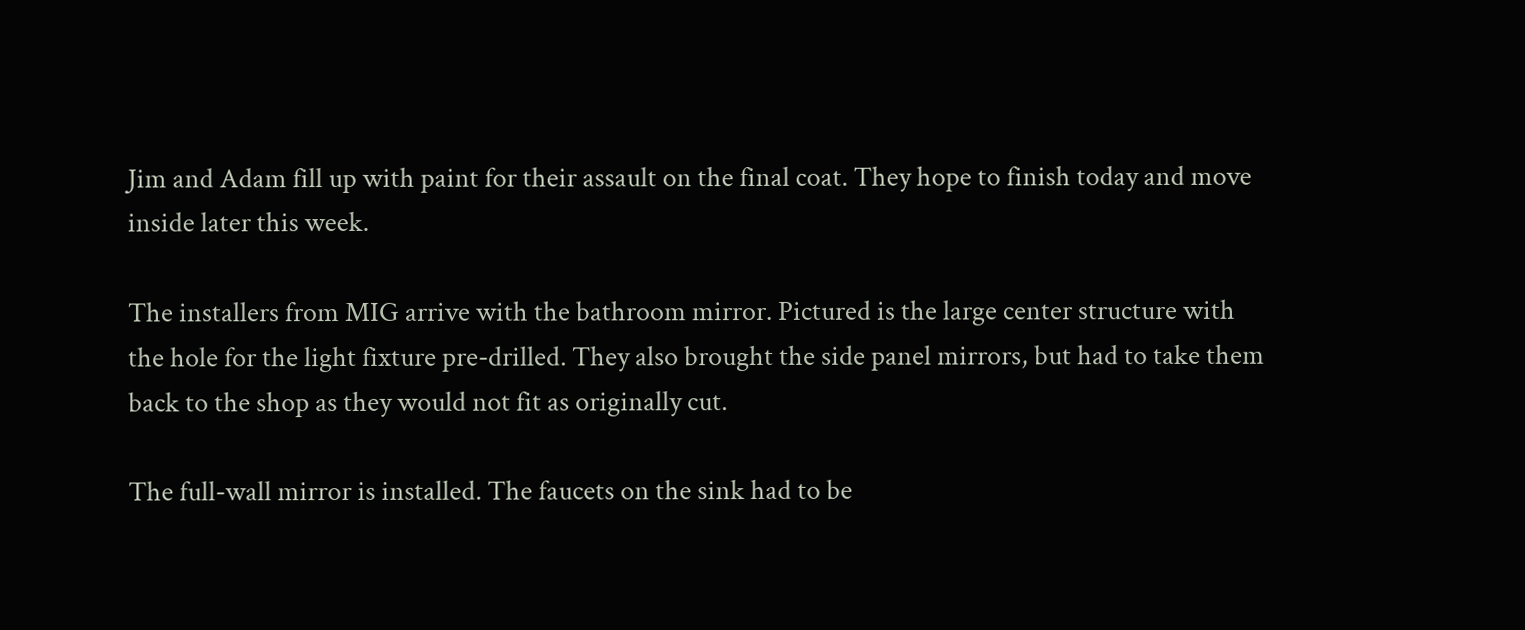Jim and Adam fill up with paint for their assault on the final coat. They hope to finish today and move inside later this week.

The installers from MIG arrive with the bathroom mirror. Pictured is the large center structure with the hole for the light fixture pre-drilled. They also brought the side panel mirrors, but had to take them back to the shop as they would not fit as originally cut.

The full-wall mirror is installed. The faucets on the sink had to be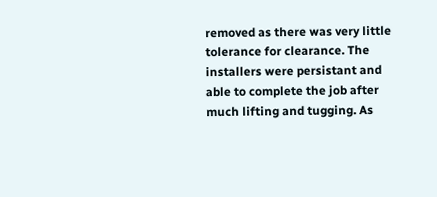removed as there was very little tolerance for clearance. The installers were persistant and able to complete the job after much lifting and tugging. As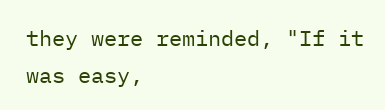they were reminded, "If it was easy,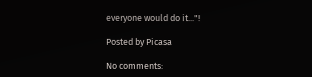everyone would do it..."!

Posted by Picasa

No comments: